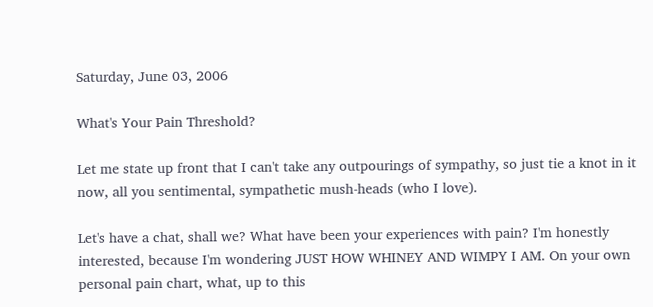Saturday, June 03, 2006

What's Your Pain Threshold?

Let me state up front that I can't take any outpourings of sympathy, so just tie a knot in it now, all you sentimental, sympathetic mush-heads (who I love).

Let's have a chat, shall we? What have been your experiences with pain? I'm honestly interested, because I'm wondering JUST HOW WHINEY AND WIMPY I AM. On your own personal pain chart, what, up to this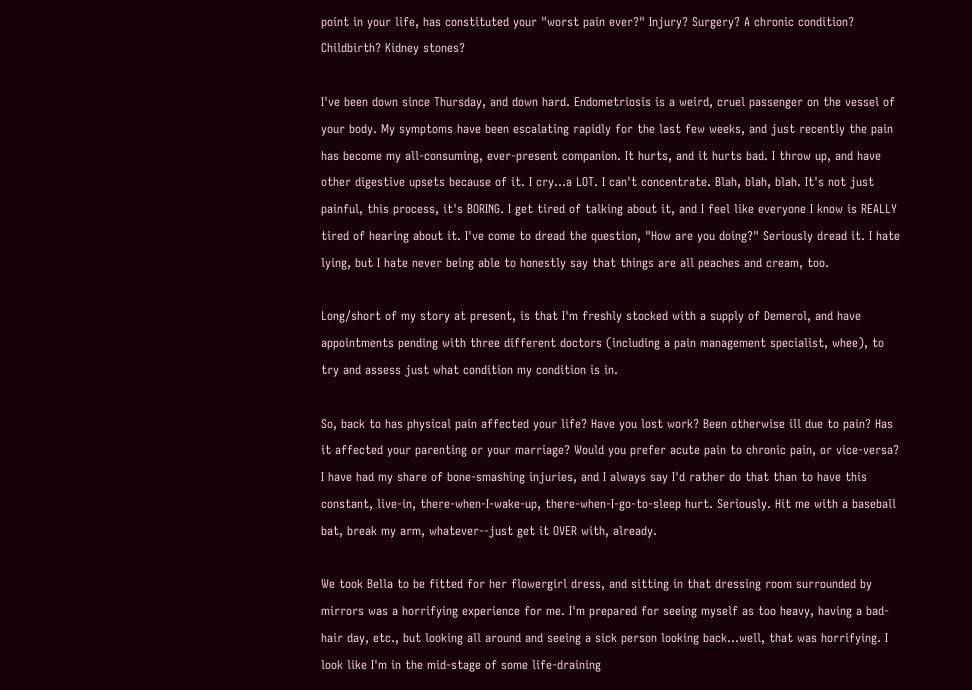point in your life, has constituted your "worst pain ever?" Injury? Surgery? A chronic condition? Childbirth? Kidney stones?

I've been down since Thursday, and down hard. Endometriosis is a weird, cruel passenger on the vessel of your body. My symptoms have been escalating rapidly for the last few weeks, and just recently the pain has become my all-consuming, ever-present companion. It hurts, and it hurts bad. I throw up, and have other digestive upsets because of it. I cry...a LOT. I can't concentrate. Blah, blah, blah. It's not just painful, this process, it's BORING. I get tired of talking about it, and I feel like everyone I know is REALLY tired of hearing about it. I've come to dread the question, "How are you doing?" Seriously dread it. I hate lying, but I hate never being able to honestly say that things are all peaches and cream, too.

Long/short of my story at present, is that I'm freshly stocked with a supply of Demerol, and have appointments pending with three different doctors (including a pain management specialist, whee), to try and assess just what condition my condition is in.

So, back to has physical pain affected your life? Have you lost work? Been otherwise ill due to pain? Has it affected your parenting or your marriage? Would you prefer acute pain to chronic pain, or vice-versa? I have had my share of bone-smashing injuries, and I always say I'd rather do that than to have this constant, live-in, there-when-I-wake-up, there-when-I-go-to-sleep hurt. Seriously. Hit me with a baseball bat, break my arm, whatever--just get it OVER with, already.

We took Bella to be fitted for her flowergirl dress, and sitting in that dressing room surrounded by mirrors was a horrifying experience for me. I'm prepared for seeing myself as too heavy, having a bad-hair day, etc., but looking all around and seeing a sick person looking back...well, that was horrifying. I look like I'm in the mid-stage of some life-draining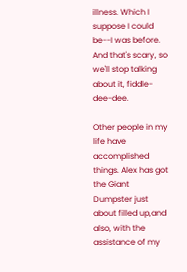illness. Which I suppose I could be--I was before. And that's scary, so we'll stop talking about it, fiddle-dee-dee.

Other people in my life have accomplished things. Alex has got the Giant Dumpster just about filled up,and also, with the assistance of my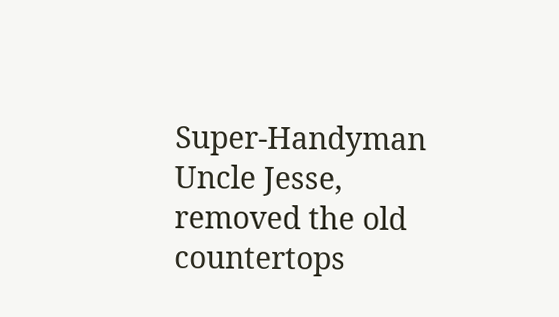Super-Handyman Uncle Jesse, removed the old countertops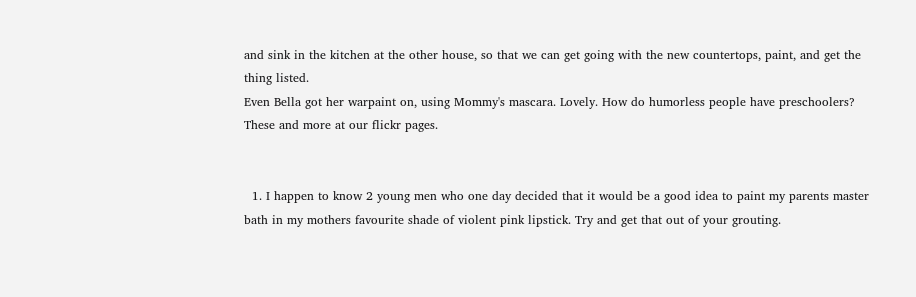and sink in the kitchen at the other house, so that we can get going with the new countertops, paint, and get the thing listed.
Even Bella got her warpaint on, using Mommy's mascara. Lovely. How do humorless people have preschoolers? These and more at our flickr pages.


  1. I happen to know 2 young men who one day decided that it would be a good idea to paint my parents master bath in my mothers favourite shade of violent pink lipstick. Try and get that out of your grouting.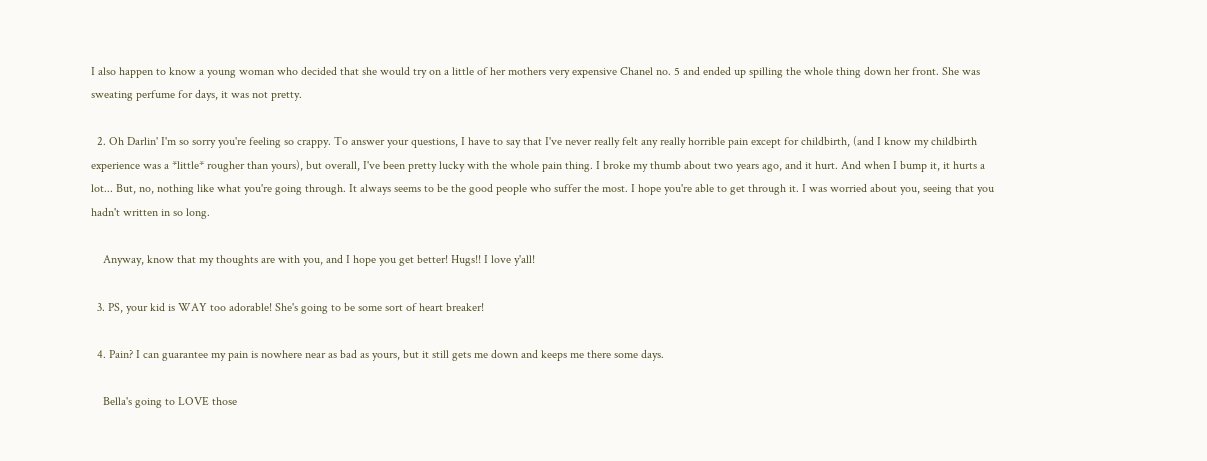I also happen to know a young woman who decided that she would try on a little of her mothers very expensive Chanel no. 5 and ended up spilling the whole thing down her front. She was sweating perfume for days, it was not pretty.

  2. Oh Darlin' I'm so sorry you're feeling so crappy. To answer your questions, I have to say that I've never really felt any really horrible pain except for childbirth, (and I know my childbirth experience was a *little* rougher than yours), but overall, I've been pretty lucky with the whole pain thing. I broke my thumb about two years ago, and it hurt. And when I bump it, it hurts a lot... But, no, nothing like what you're going through. It always seems to be the good people who suffer the most. I hope you're able to get through it. I was worried about you, seeing that you hadn't written in so long.

    Anyway, know that my thoughts are with you, and I hope you get better! Hugs!! I love y'all!

  3. PS, your kid is WAY too adorable! She's going to be some sort of heart breaker!

  4. Pain? I can guarantee my pain is nowhere near as bad as yours, but it still gets me down and keeps me there some days.

    Bella's going to LOVE those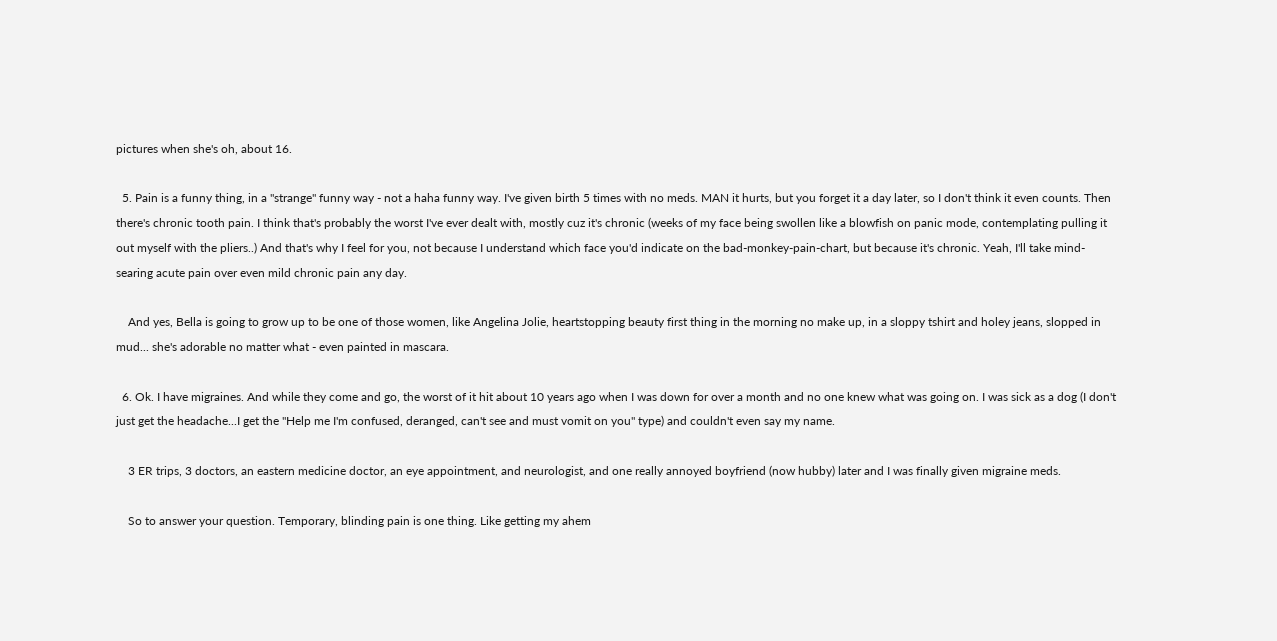pictures when she's oh, about 16.

  5. Pain is a funny thing, in a "strange" funny way - not a haha funny way. I've given birth 5 times with no meds. MAN it hurts, but you forget it a day later, so I don't think it even counts. Then there's chronic tooth pain. I think that's probably the worst I've ever dealt with, mostly cuz it's chronic (weeks of my face being swollen like a blowfish on panic mode, contemplating pulling it out myself with the pliers..) And that's why I feel for you, not because I understand which face you'd indicate on the bad-monkey-pain-chart, but because it's chronic. Yeah, I'll take mind-searing acute pain over even mild chronic pain any day.

    And yes, Bella is going to grow up to be one of those women, like Angelina Jolie, heartstopping beauty first thing in the morning no make up, in a sloppy tshirt and holey jeans, slopped in mud... she's adorable no matter what - even painted in mascara.

  6. Ok. I have migraines. And while they come and go, the worst of it hit about 10 years ago when I was down for over a month and no one knew what was going on. I was sick as a dog (I don't just get the headache...I get the "Help me I'm confused, deranged, can't see and must vomit on you" type) and couldn't even say my name.

    3 ER trips, 3 doctors, an eastern medicine doctor, an eye appointment, and neurologist, and one really annoyed boyfriend (now hubby) later and I was finally given migraine meds.

    So to answer your question. Temporary, blinding pain is one thing. Like getting my ahem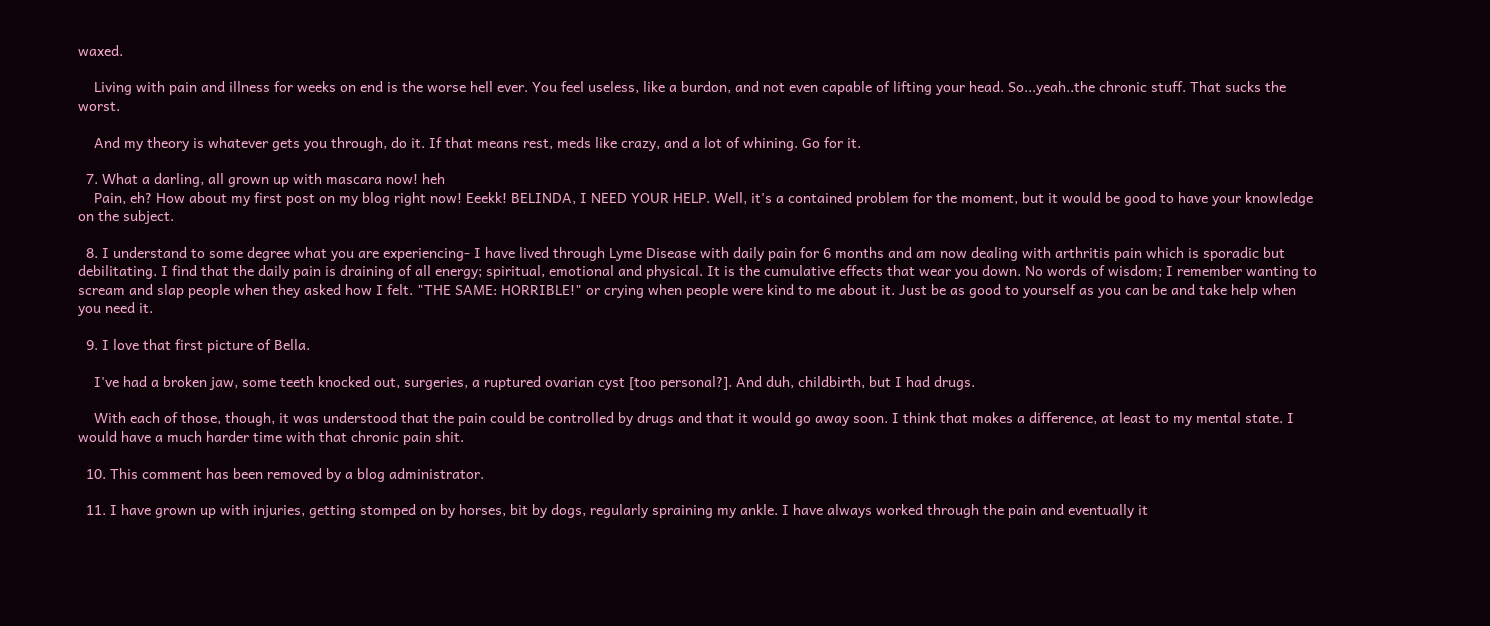waxed.

    Living with pain and illness for weeks on end is the worse hell ever. You feel useless, like a burdon, and not even capable of lifting your head. So...yeah..the chronic stuff. That sucks the worst.

    And my theory is whatever gets you through, do it. If that means rest, meds like crazy, and a lot of whining. Go for it.

  7. What a darling, all grown up with mascara now! heh
    Pain, eh? How about my first post on my blog right now! Eeekk! BELINDA, I NEED YOUR HELP. Well, it's a contained problem for the moment, but it would be good to have your knowledge on the subject.

  8. I understand to some degree what you are experiencing- I have lived through Lyme Disease with daily pain for 6 months and am now dealing with arthritis pain which is sporadic but debilitating. I find that the daily pain is draining of all energy; spiritual, emotional and physical. It is the cumulative effects that wear you down. No words of wisdom; I remember wanting to scream and slap people when they asked how I felt. "THE SAME: HORRIBLE!" or crying when people were kind to me about it. Just be as good to yourself as you can be and take help when you need it.

  9. I love that first picture of Bella.

    I've had a broken jaw, some teeth knocked out, surgeries, a ruptured ovarian cyst [too personal?]. And duh, childbirth, but I had drugs.

    With each of those, though, it was understood that the pain could be controlled by drugs and that it would go away soon. I think that makes a difference, at least to my mental state. I would have a much harder time with that chronic pain shit.

  10. This comment has been removed by a blog administrator.

  11. I have grown up with injuries, getting stomped on by horses, bit by dogs, regularly spraining my ankle. I have always worked through the pain and eventually it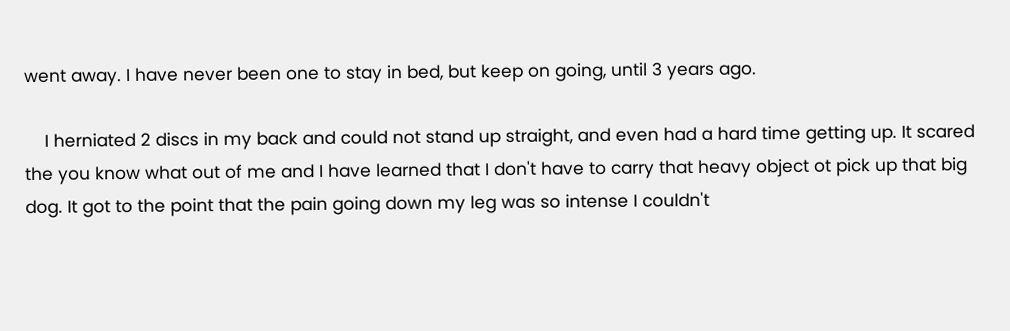went away. I have never been one to stay in bed, but keep on going, until 3 years ago.

    I herniated 2 discs in my back and could not stand up straight, and even had a hard time getting up. It scared the you know what out of me and I have learned that I don't have to carry that heavy object ot pick up that big dog. It got to the point that the pain going down my leg was so intense I couldn't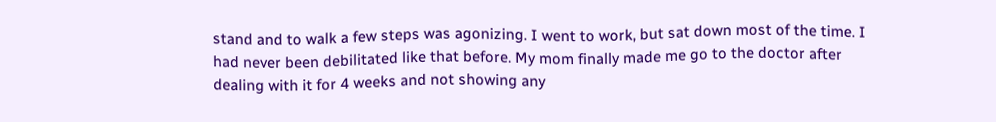stand and to walk a few steps was agonizing. I went to work, but sat down most of the time. I had never been debilitated like that before. My mom finally made me go to the doctor after dealing with it for 4 weeks and not showing any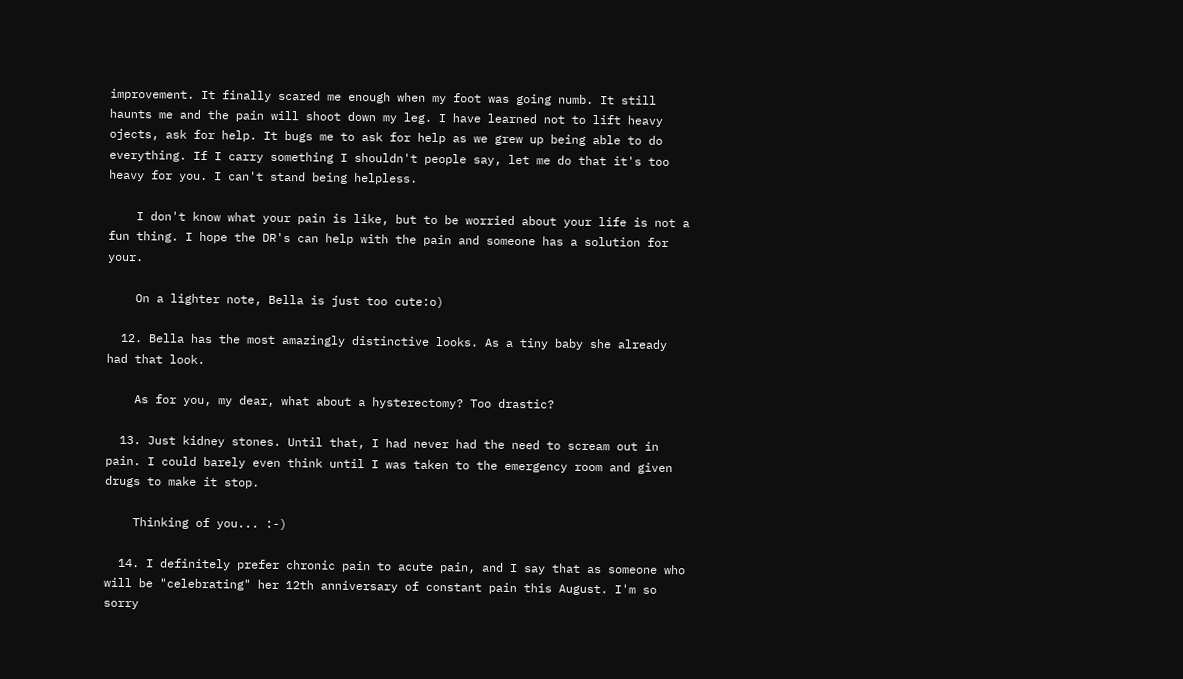improvement. It finally scared me enough when my foot was going numb. It still haunts me and the pain will shoot down my leg. I have learned not to lift heavy ojects, ask for help. It bugs me to ask for help as we grew up being able to do everything. If I carry something I shouldn't people say, let me do that it's too heavy for you. I can't stand being helpless.

    I don't know what your pain is like, but to be worried about your life is not a fun thing. I hope the DR's can help with the pain and someone has a solution for your.

    On a lighter note, Bella is just too cute:o)

  12. Bella has the most amazingly distinctive looks. As a tiny baby she already had that look.

    As for you, my dear, what about a hysterectomy? Too drastic?

  13. Just kidney stones. Until that, I had never had the need to scream out in pain. I could barely even think until I was taken to the emergency room and given drugs to make it stop.

    Thinking of you... :-)

  14. I definitely prefer chronic pain to acute pain, and I say that as someone who will be "celebrating" her 12th anniversary of constant pain this August. I'm so sorry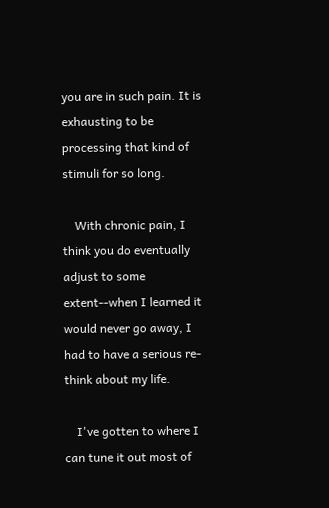you are in such pain. It is exhausting to be processing that kind of stimuli for so long.

    With chronic pain, I think you do eventually adjust to some extent--when I learned it would never go away, I had to have a serious re-think about my life.

    I've gotten to where I can tune it out most of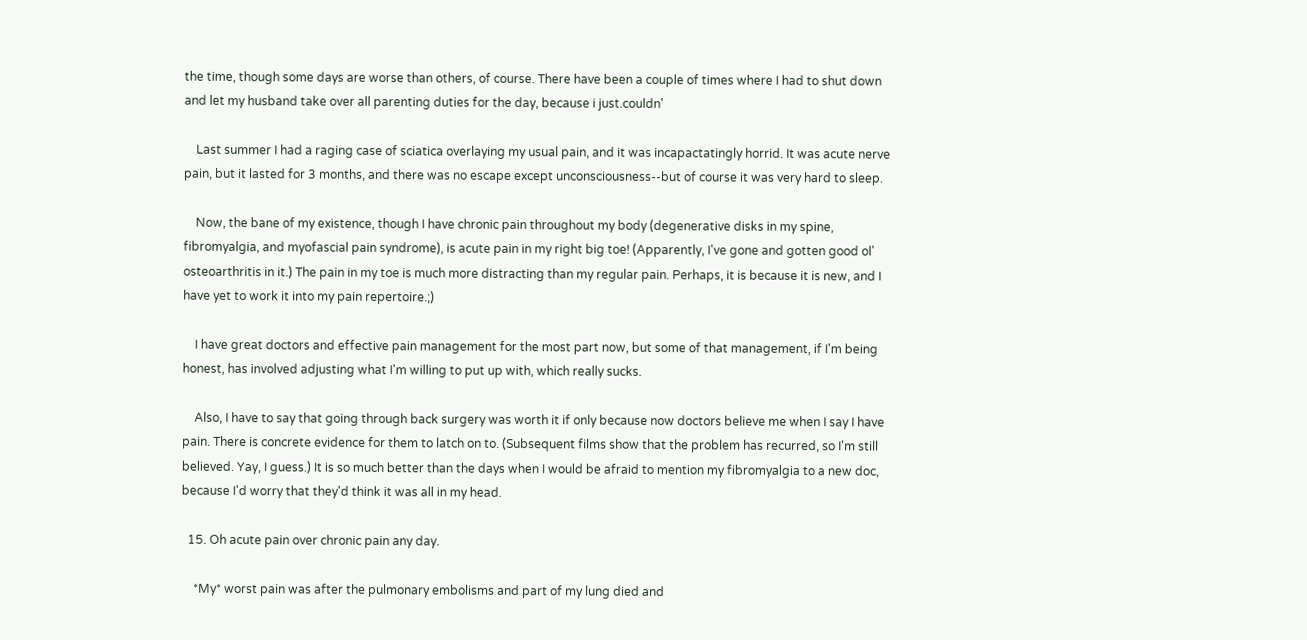the time, though some days are worse than others, of course. There have been a couple of times where I had to shut down and let my husband take over all parenting duties for the day, because i just.couldn'

    Last summer I had a raging case of sciatica overlaying my usual pain, and it was incapactatingly horrid. It was acute nerve pain, but it lasted for 3 months, and there was no escape except unconsciousness--but of course it was very hard to sleep.

    Now, the bane of my existence, though I have chronic pain throughout my body (degenerative disks in my spine, fibromyalgia, and myofascial pain syndrome), is acute pain in my right big toe! (Apparently, I've gone and gotten good ol' osteoarthritis in it.) The pain in my toe is much more distracting than my regular pain. Perhaps, it is because it is new, and I have yet to work it into my pain repertoire.;)

    I have great doctors and effective pain management for the most part now, but some of that management, if I'm being honest, has involved adjusting what I'm willing to put up with, which really sucks.

    Also, I have to say that going through back surgery was worth it if only because now doctors believe me when I say I have pain. There is concrete evidence for them to latch on to. (Subsequent films show that the problem has recurred, so I'm still believed. Yay, I guess.) It is so much better than the days when I would be afraid to mention my fibromyalgia to a new doc, because I'd worry that they'd think it was all in my head.

  15. Oh acute pain over chronic pain any day.

    *My* worst pain was after the pulmonary embolisms and part of my lung died and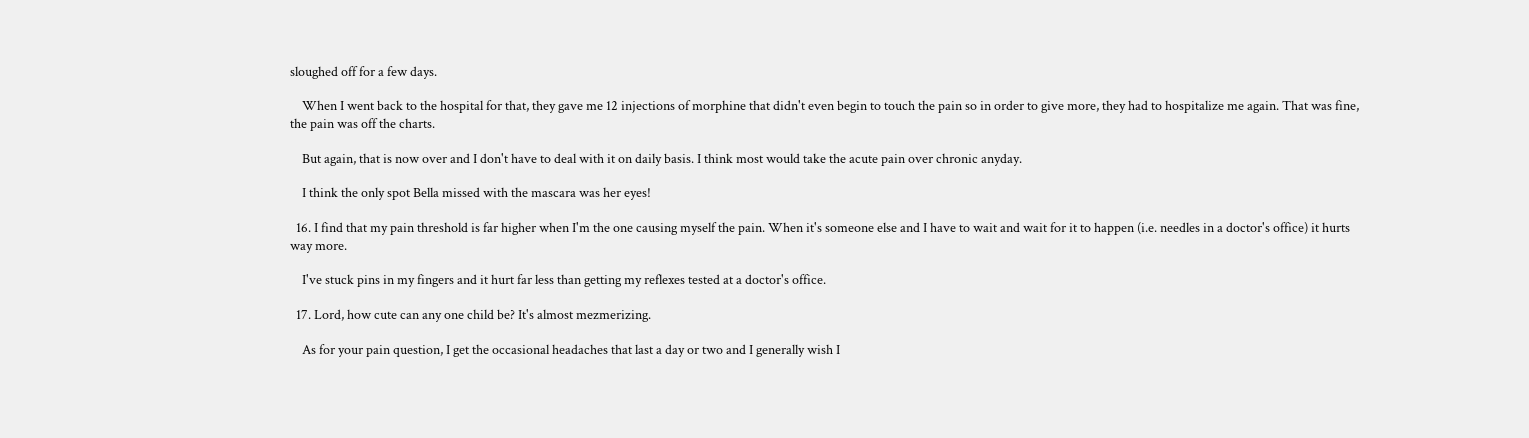sloughed off for a few days.

    When I went back to the hospital for that, they gave me 12 injections of morphine that didn't even begin to touch the pain so in order to give more, they had to hospitalize me again. That was fine, the pain was off the charts.

    But again, that is now over and I don't have to deal with it on daily basis. I think most would take the acute pain over chronic anyday.

    I think the only spot Bella missed with the mascara was her eyes!

  16. I find that my pain threshold is far higher when I'm the one causing myself the pain. When it's someone else and I have to wait and wait for it to happen (i.e. needles in a doctor's office) it hurts way more.

    I've stuck pins in my fingers and it hurt far less than getting my reflexes tested at a doctor's office.

  17. Lord, how cute can any one child be? It's almost mezmerizing.

    As for your pain question, I get the occasional headaches that last a day or two and I generally wish I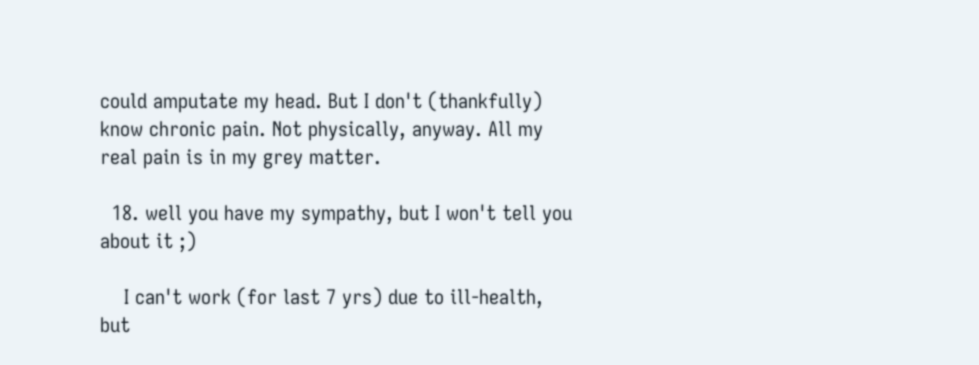could amputate my head. But I don't (thankfully) know chronic pain. Not physically, anyway. All my real pain is in my grey matter.

  18. well you have my sympathy, but I won't tell you about it ;)

    I can't work (for last 7 yrs) due to ill-health, but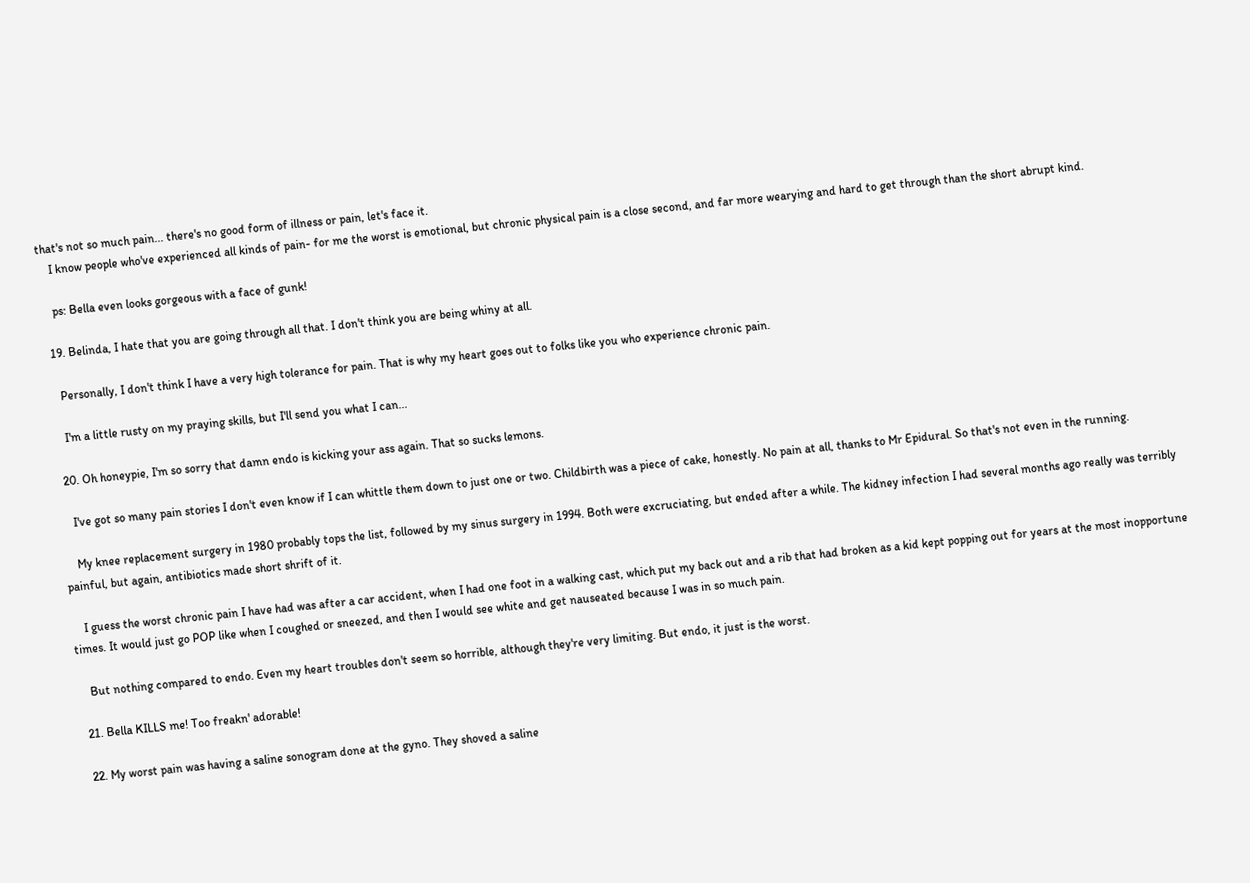that's not so much pain... there's no good form of illness or pain, let's face it.
    I know people who've experienced all kinds of pain- for me the worst is emotional, but chronic physical pain is a close second, and far more wearying and hard to get through than the short abrupt kind.

    ps: Bella even looks gorgeous with a face of gunk!

  19. Belinda, I hate that you are going through all that. I don't think you are being whiny at all.

    Personally, I don't think I have a very high tolerance for pain. That is why my heart goes out to folks like you who experience chronic pain.

    I'm a little rusty on my praying skills, but I'll send you what I can...

  20. Oh honeypie, I'm so sorry that damn endo is kicking your ass again. That so sucks lemons.

    I've got so many pain stories I don't even know if I can whittle them down to just one or two. Childbirth was a piece of cake, honestly. No pain at all, thanks to Mr Epidural. So that's not even in the running.

    My knee replacement surgery in 1980 probably tops the list, followed by my sinus surgery in 1994. Both were excruciating, but ended after a while. The kidney infection I had several months ago really was terribly painful, but again, antibiotics made short shrift of it.

    I guess the worst chronic pain I have had was after a car accident, when I had one foot in a walking cast, which put my back out and a rib that had broken as a kid kept popping out for years at the most inopportune times. It would just go POP like when I coughed or sneezed, and then I would see white and get nauseated because I was in so much pain.

    But nothing compared to endo. Even my heart troubles don't seem so horrible, although they're very limiting. But endo, it just is the worst.

  21. Bella KILLS me! Too freakn' adorable!

  22. My worst pain was having a saline sonogram done at the gyno. They shoved a saline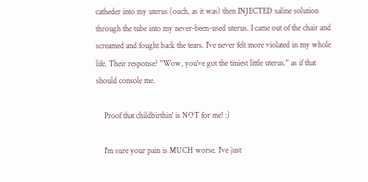catheder into my uterus (ouch, as it was) then INJECTED saline solution through the tube into my never-been-used uterus. I came out of the chair and screamed and fought back the tears. I've never felt more violated in my whole life. Their response? "Wow, you've got the tiniest little uterus." as if that should console me.

    Proof that childbirthin' is NOT for me! :)

    I'm sure your pain is MUCH worse. I've just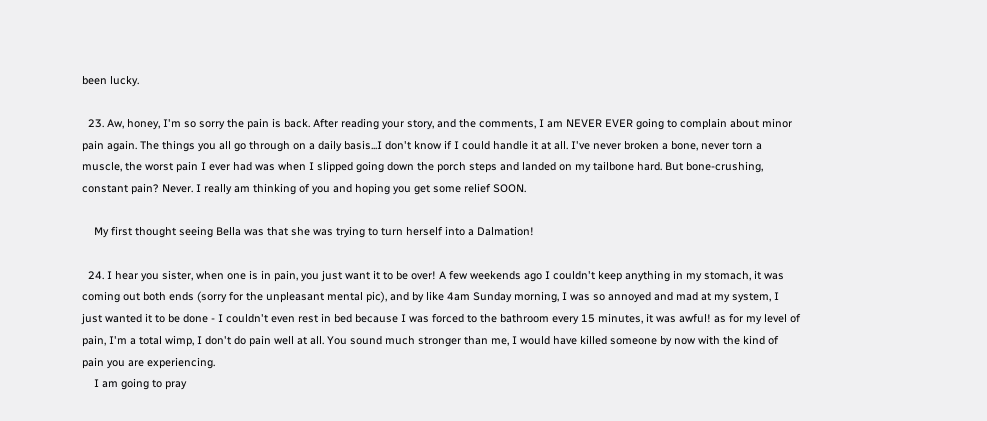been lucky.

  23. Aw, honey, I'm so sorry the pain is back. After reading your story, and the comments, I am NEVER EVER going to complain about minor pain again. The things you all go through on a daily basis...I don't know if I could handle it at all. I've never broken a bone, never torn a muscle, the worst pain I ever had was when I slipped going down the porch steps and landed on my tailbone hard. But bone-crushing, constant pain? Never. I really am thinking of you and hoping you get some relief SOON.

    My first thought seeing Bella was that she was trying to turn herself into a Dalmation!

  24. I hear you sister, when one is in pain, you just want it to be over! A few weekends ago I couldn't keep anything in my stomach, it was coming out both ends (sorry for the unpleasant mental pic), and by like 4am Sunday morning, I was so annoyed and mad at my system, I just wanted it to be done - I couldn't even rest in bed because I was forced to the bathroom every 15 minutes, it was awful! as for my level of pain, I'm a total wimp, I don't do pain well at all. You sound much stronger than me, I would have killed someone by now with the kind of pain you are experiencing.
    I am going to pray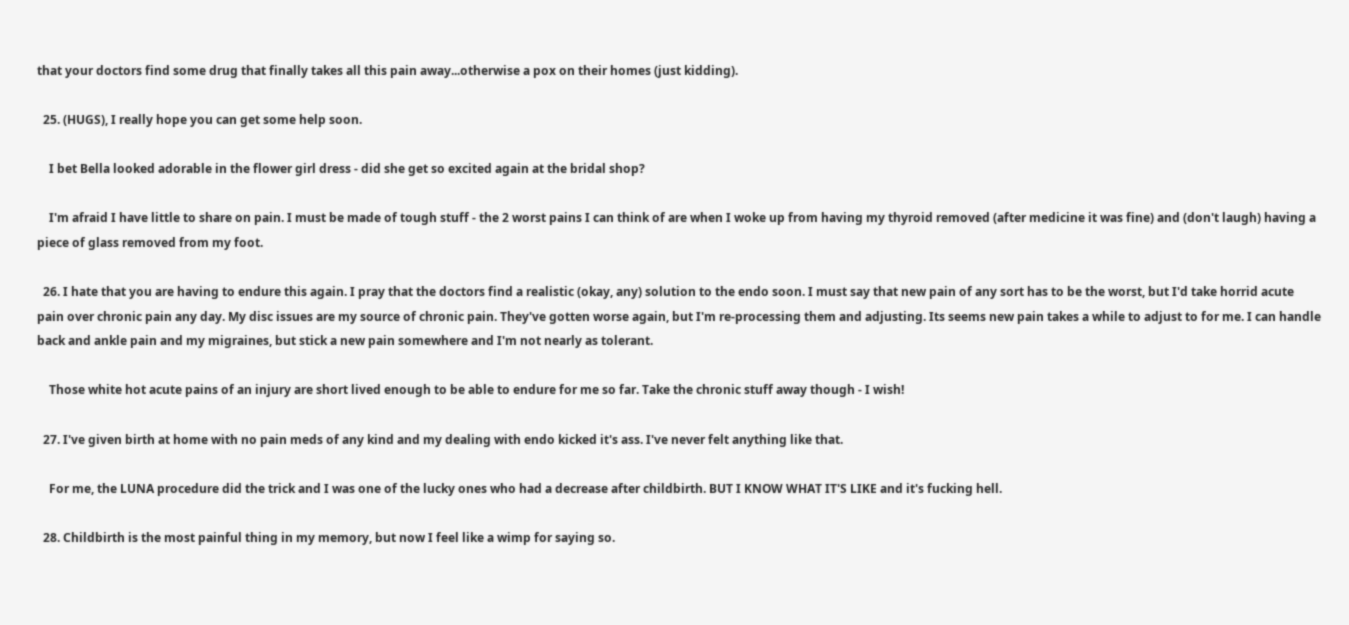that your doctors find some drug that finally takes all this pain away...otherwise a pox on their homes (just kidding).

  25. (HUGS), I really hope you can get some help soon.

    I bet Bella looked adorable in the flower girl dress - did she get so excited again at the bridal shop?

    I'm afraid I have little to share on pain. I must be made of tough stuff - the 2 worst pains I can think of are when I woke up from having my thyroid removed (after medicine it was fine) and (don't laugh) having a piece of glass removed from my foot.

  26. I hate that you are having to endure this again. I pray that the doctors find a realistic (okay, any) solution to the endo soon. I must say that new pain of any sort has to be the worst, but I'd take horrid acute pain over chronic pain any day. My disc issues are my source of chronic pain. They've gotten worse again, but I'm re-processing them and adjusting. Its seems new pain takes a while to adjust to for me. I can handle back and ankle pain and my migraines, but stick a new pain somewhere and I'm not nearly as tolerant.

    Those white hot acute pains of an injury are short lived enough to be able to endure for me so far. Take the chronic stuff away though - I wish!

  27. I've given birth at home with no pain meds of any kind and my dealing with endo kicked it's ass. I've never felt anything like that.

    For me, the LUNA procedure did the trick and I was one of the lucky ones who had a decrease after childbirth. BUT I KNOW WHAT IT'S LIKE and it's fucking hell.

  28. Childbirth is the most painful thing in my memory, but now I feel like a wimp for saying so.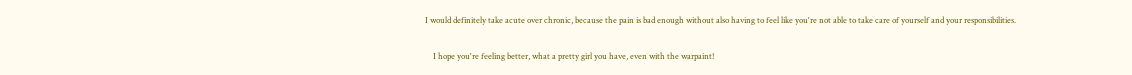I would definitely take acute over chronic, because the pain is bad enough without also having to feel like you're not able to take care of yourself and your responsibilities.

    I hope you're feeling better, what a pretty girl you have, even with the warpaint!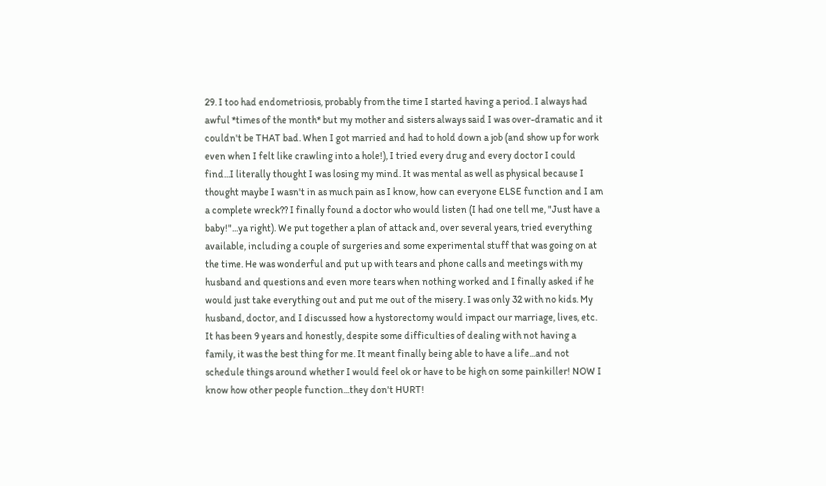29. I too had endometriosis, probably from the time I started having a period. I always had awful *times of the month* but my mother and sisters always said I was over-dramatic and it couldn't be THAT bad. When I got married and had to hold down a job (and show up for work even when I felt like crawling into a hole!), I tried every drug and every doctor I could find...I literally thought I was losing my mind. It was mental as well as physical because I thought maybe I wasn't in as much pain as I know, how can everyone ELSE function and I am a complete wreck?? I finally found a doctor who would listen (I had one tell me, "Just have a baby!"...ya right). We put together a plan of attack and, over several years, tried everything available, including a couple of surgeries and some experimental stuff that was going on at the time. He was wonderful and put up with tears and phone calls and meetings with my husband and questions and even more tears when nothing worked and I finally asked if he would just take everything out and put me out of the misery. I was only 32 with no kids. My husband, doctor, and I discussed how a hystorectomy would impact our marriage, lives, etc. It has been 9 years and honestly, despite some difficulties of dealing with not having a family, it was the best thing for me. It meant finally being able to have a life...and not schedule things around whether I would feel ok or have to be high on some painkiller! NOW I know how other people function...they don't HURT!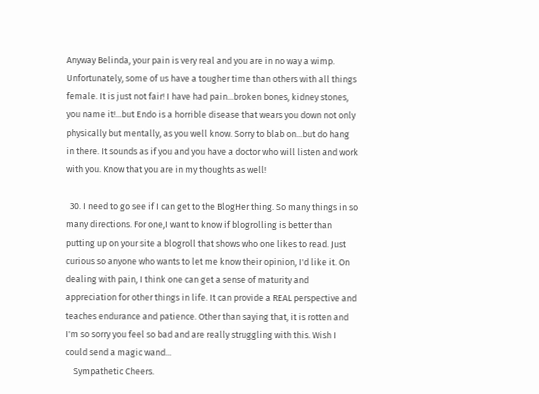Anyway Belinda, your pain is very real and you are in no way a wimp. Unfortunately, some of us have a tougher time than others with all things female. It is just not fair! I have had pain...broken bones, kidney stones, you name it!...but Endo is a horrible disease that wears you down not only physically but mentally, as you well know. Sorry to blab on...but do hang in there. It sounds as if you and you have a doctor who will listen and work with you. Know that you are in my thoughts as well!

  30. I need to go see if I can get to the BlogHer thing. So many things in so many directions. For one,I want to know if blogrolling is better than putting up on your site a blogroll that shows who one likes to read. Just curious so anyone who wants to let me know their opinion, I'd like it. On dealing with pain, I think one can get a sense of maturity and appreciation for other things in life. It can provide a REAL perspective and teaches endurance and patience. Other than saying that, it is rotten and I'm so sorry you feel so bad and are really struggling with this. Wish I could send a magic wand...
    Sympathetic Cheers.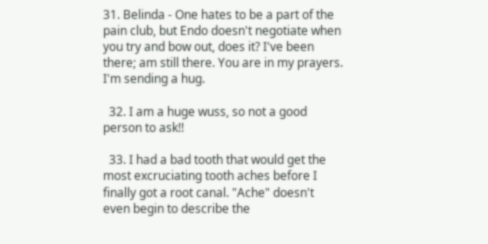31. Belinda - One hates to be a part of the pain club, but Endo doesn't negotiate when you try and bow out, does it? I've been there; am still there. You are in my prayers. I'm sending a hug.

  32. I am a huge wuss, so not a good person to ask!!

  33. I had a bad tooth that would get the most excruciating tooth aches before I finally got a root canal. "Ache" doesn't even begin to describe the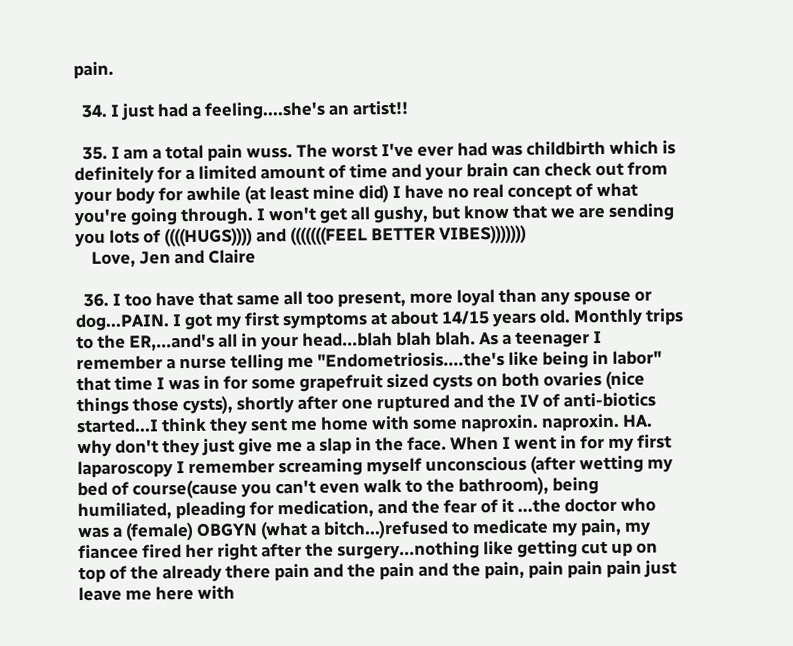pain.

  34. I just had a feeling....she's an artist!!

  35. I am a total pain wuss. The worst I've ever had was childbirth which is definitely for a limited amount of time and your brain can check out from your body for awhile (at least mine did) I have no real concept of what you're going through. I won't get all gushy, but know that we are sending you lots of ((((HUGS)))) and (((((((FEEL BETTER VIBES)))))))
    Love, Jen and Claire

  36. I too have that same all too present, more loyal than any spouse or dog...PAIN. I got my first symptoms at about 14/15 years old. Monthly trips to the ER,...and's all in your head...blah blah blah. As a teenager I remember a nurse telling me "Endometriosis....the's like being in labor" that time I was in for some grapefruit sized cysts on both ovaries (nice things those cysts), shortly after one ruptured and the IV of anti-biotics started...I think they sent me home with some naproxin. naproxin. HA. why don't they just give me a slap in the face. When I went in for my first laparoscopy I remember screaming myself unconscious (after wetting my bed of course(cause you can't even walk to the bathroom), being humiliated, pleading for medication, and the fear of it ...the doctor who was a (female) OBGYN (what a bitch...)refused to medicate my pain, my fiancee fired her right after the surgery...nothing like getting cut up on top of the already there pain and the pain and the pain, pain pain pain just leave me here with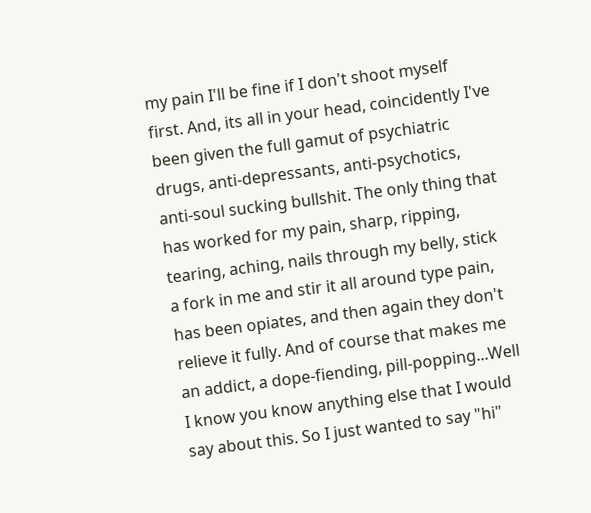my pain I'll be fine if I don't shoot myself first. And, its all in your head, coincidently I've been given the full gamut of psychiatric drugs, anti-depressants, anti-psychotics, anti-soul sucking bullshit. The only thing that has worked for my pain, sharp, ripping, tearing, aching, nails through my belly, stick a fork in me and stir it all around type pain, has been opiates, and then again they don't relieve it fully. And of course that makes me an addict, a dope-fiending, pill-popping...Well I know you know anything else that I would say about this. So I just wanted to say "hi"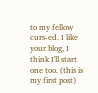to my fellow curs-ed. I like your blog, I think I'll start one too. (this is my first post)